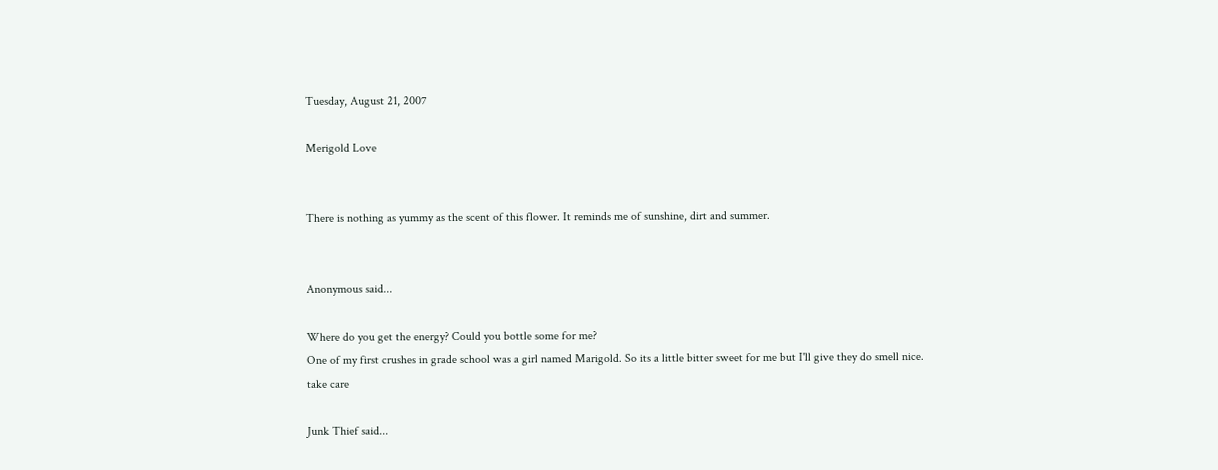Tuesday, August 21, 2007

Merigold Love


There is nothing as yummy as the scent of this flower. It reminds me of sunshine, dirt and summer.


Anonymous said...

Where do you get the energy? Could you bottle some for me?
One of my first crushes in grade school was a girl named Marigold. So its a little bitter sweet for me but I'll give they do smell nice.
take care

Junk Thief said...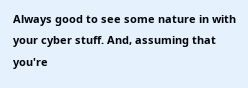Always good to see some nature in with your cyber stuff. And, assuming that you're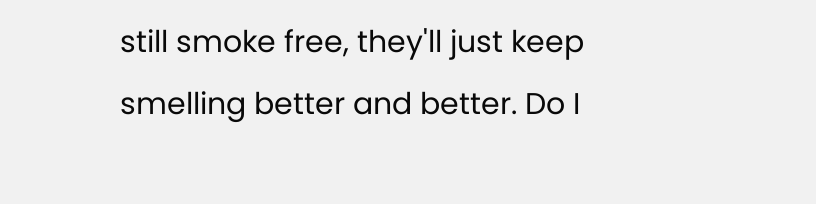still smoke free, they'll just keep smelling better and better. Do I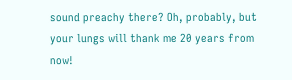sound preachy there? Oh, probably, but your lungs will thank me 20 years from now!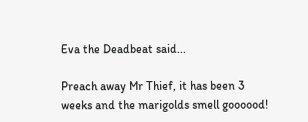Eva the Deadbeat said...

Preach away Mr Thief, it has been 3 weeks and the marigolds smell goooood!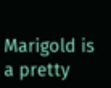Marigold is a pretty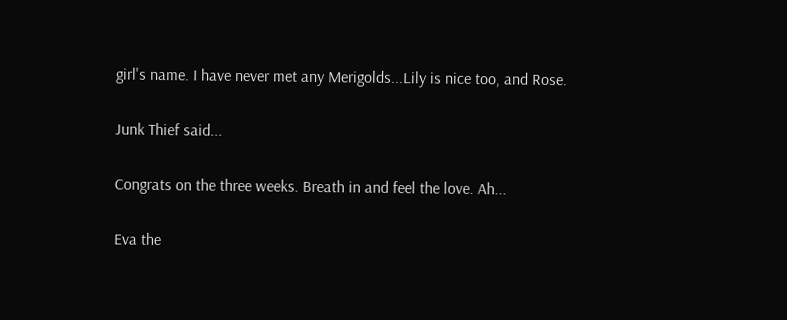girl's name. I have never met any Merigolds...Lily is nice too, and Rose.

Junk Thief said...

Congrats on the three weeks. Breath in and feel the love. Ah...

Eva the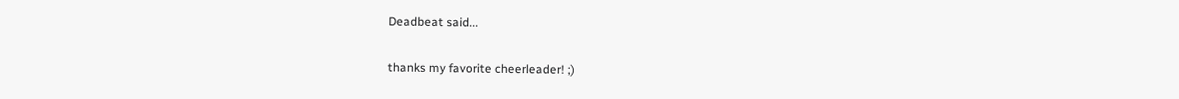Deadbeat said...

thanks my favorite cheerleader! ;)